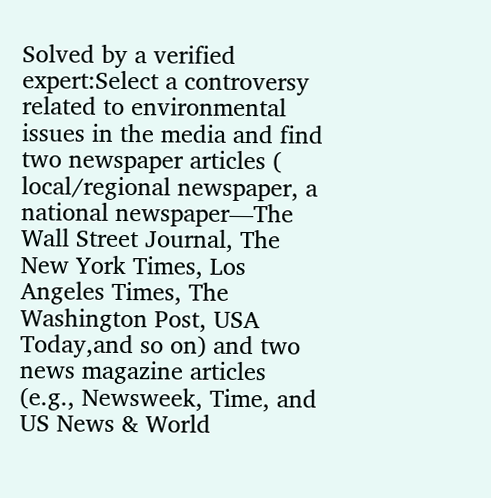Solved by a verified expert:Select a controversy related to environmental issues in the media and find two newspaper articles ( local/regional newspaper, a national newspaper—The Wall Street Journal, The New York Times, Los Angeles Times, The Washington Post, USA Today,and so on) and two news magazine articles (e.g., Newsweek, Time, and US News & World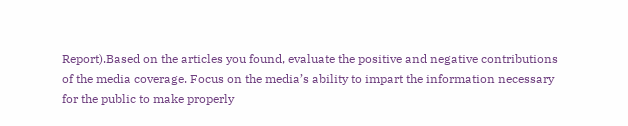Report).Based on the articles you found, evaluate the positive and negative contributions of the media coverage. Focus on the media’s ability to impart the information necessary for the public to make properly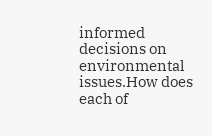informed decisions on environmental issues.How does each of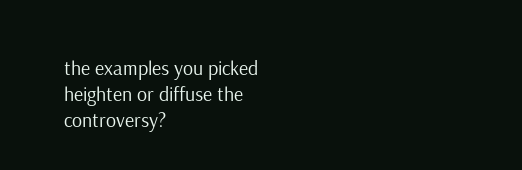the examples you picked heighten or diffuse the controversy?